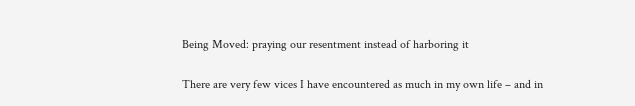Being Moved: praying our resentment instead of harboring it

There are very few vices I have encountered as much in my own life – and in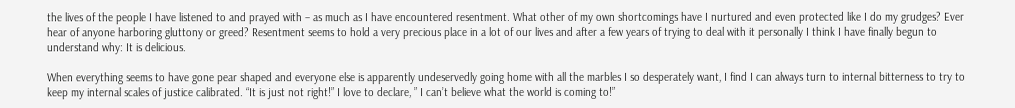the lives of the people I have listened to and prayed with – as much as I have encountered resentment. What other of my own shortcomings have I nurtured and even protected like I do my grudges? Ever hear of anyone harboring gluttony or greed? Resentment seems to hold a very precious place in a lot of our lives and after a few years of trying to deal with it personally I think I have finally begun to understand why: It is delicious.

When everything seems to have gone pear shaped and everyone else is apparently undeservedly going home with all the marbles I so desperately want, I find I can always turn to internal bitterness to try to keep my internal scales of justice calibrated. “It is just not right!” I love to declare, ” I can’t believe what the world is coming to!”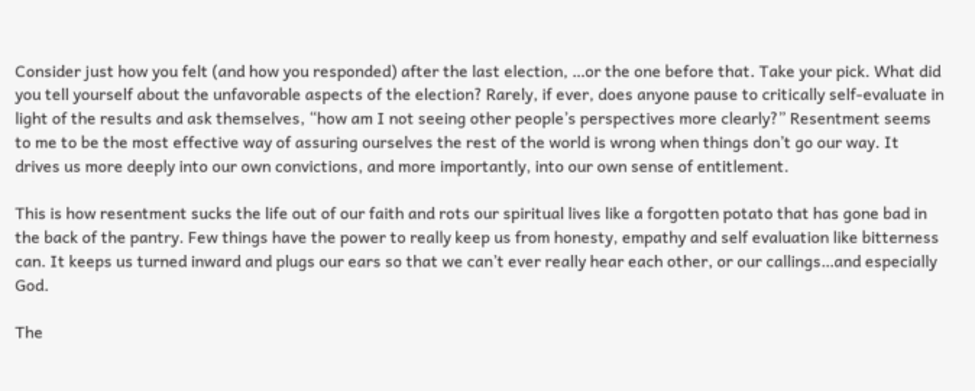Consider just how you felt (and how you responded) after the last election, …or the one before that. Take your pick. What did you tell yourself about the unfavorable aspects of the election? Rarely, if ever, does anyone pause to critically self-evaluate in light of the results and ask themselves, “how am I not seeing other people’s perspectives more clearly?” Resentment seems to me to be the most effective way of assuring ourselves the rest of the world is wrong when things don’t go our way. It drives us more deeply into our own convictions, and more importantly, into our own sense of entitlement.

This is how resentment sucks the life out of our faith and rots our spiritual lives like a forgotten potato that has gone bad in the back of the pantry. Few things have the power to really keep us from honesty, empathy and self evaluation like bitterness can. It keeps us turned inward and plugs our ears so that we can’t ever really hear each other, or our callings…and especially God.

The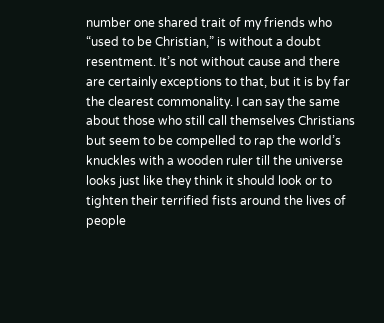number one shared trait of my friends who “used to be Christian,” is without a doubt resentment. It’s not without cause and there are certainly exceptions to that, but it is by far the clearest commonality. I can say the same about those who still call themselves Christians but seem to be compelled to rap the world’s knuckles with a wooden ruler till the universe looks just like they think it should look or to tighten their terrified fists around the lives of people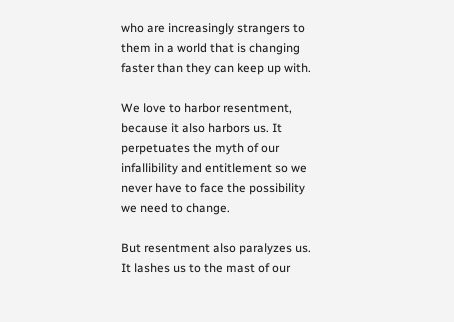who are increasingly strangers to them in a world that is changing faster than they can keep up with.

We love to harbor resentment, because it also harbors us. It perpetuates the myth of our infallibility and entitlement so we never have to face the possibility we need to change.

But resentment also paralyzes us. It lashes us to the mast of our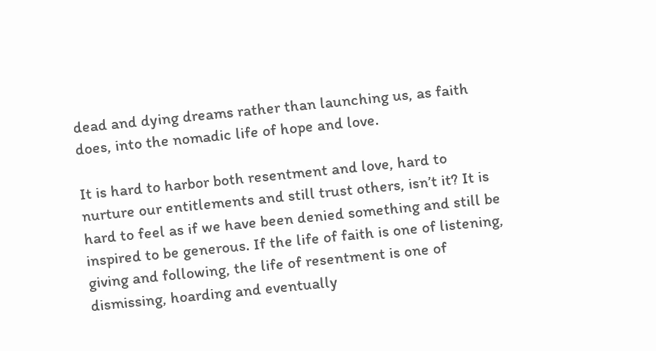dead and dying dreams rather than launching us, as faith does, into the nomadic life of hope and love.

It is hard to harbor both resentment and love, hard to nurture our entitlements and still trust others, isn’t it? It is hard to feel as if we have been denied something and still be inspired to be generous. If the life of faith is one of listening, giving and following, the life of resentment is one of dismissing, hoarding and eventually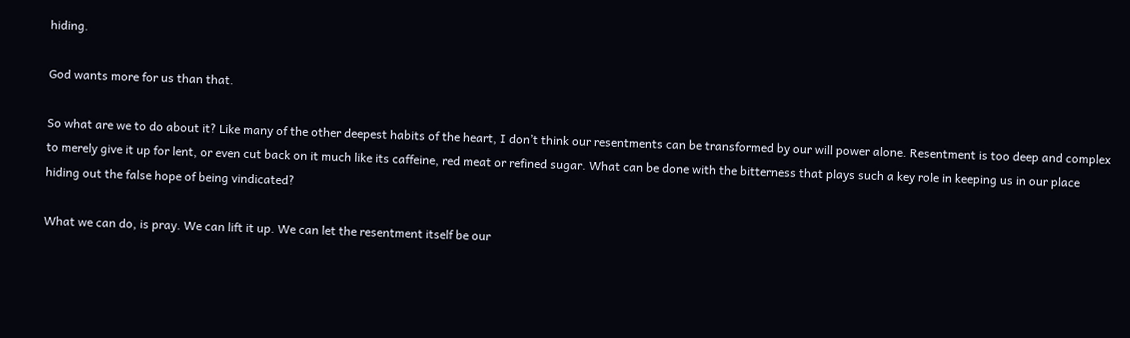hiding.

God wants more for us than that.

So what are we to do about it? Like many of the other deepest habits of the heart, I don’t think our resentments can be transformed by our will power alone. Resentment is too deep and complex to merely give it up for lent, or even cut back on it much like its caffeine, red meat or refined sugar. What can be done with the bitterness that plays such a key role in keeping us in our place hiding out the false hope of being vindicated?

What we can do, is pray. We can lift it up. We can let the resentment itself be our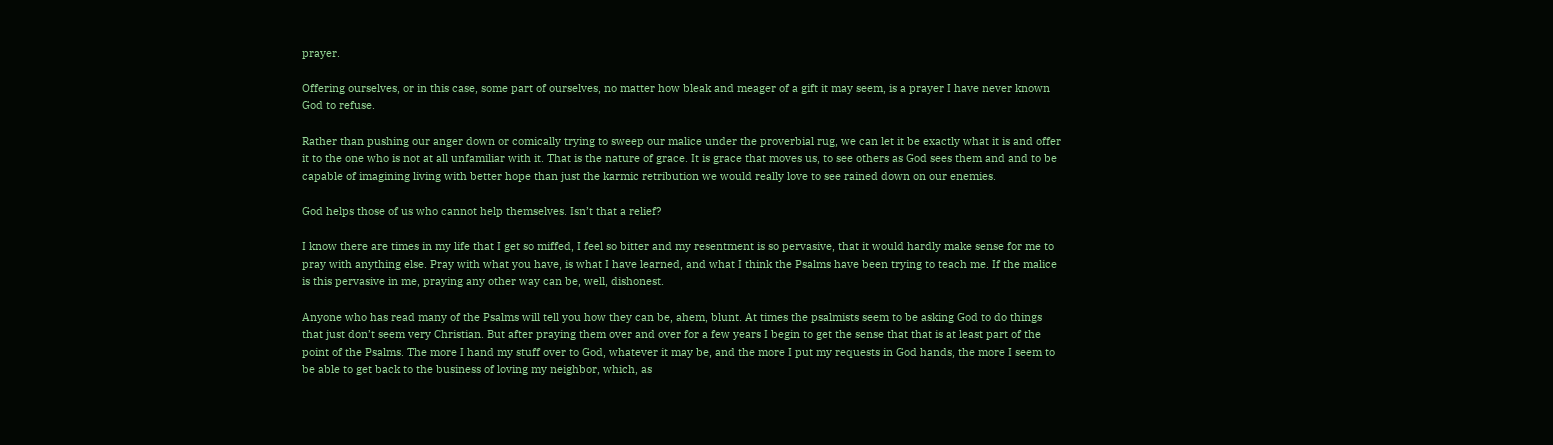prayer.

Offering ourselves, or in this case, some part of ourselves, no matter how bleak and meager of a gift it may seem, is a prayer I have never known God to refuse.

Rather than pushing our anger down or comically trying to sweep our malice under the proverbial rug, we can let it be exactly what it is and offer it to the one who is not at all unfamiliar with it. That is the nature of grace. It is grace that moves us, to see others as God sees them and and to be capable of imagining living with better hope than just the karmic retribution we would really love to see rained down on our enemies.

God helps those of us who cannot help themselves. Isn’t that a relief?

I know there are times in my life that I get so miffed, I feel so bitter and my resentment is so pervasive, that it would hardly make sense for me to pray with anything else. Pray with what you have, is what I have learned, and what I think the Psalms have been trying to teach me. If the malice is this pervasive in me, praying any other way can be, well, dishonest.

Anyone who has read many of the Psalms will tell you how they can be, ahem, blunt. At times the psalmists seem to be asking God to do things that just don’t seem very Christian. But after praying them over and over for a few years I begin to get the sense that that is at least part of the point of the Psalms. The more I hand my stuff over to God, whatever it may be, and the more I put my requests in God hands, the more I seem to be able to get back to the business of loving my neighbor, which, as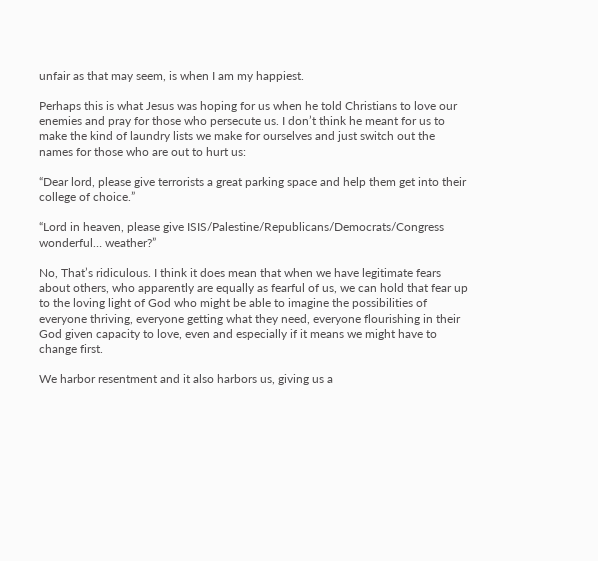unfair as that may seem, is when I am my happiest.

Perhaps this is what Jesus was hoping for us when he told Christians to love our enemies and pray for those who persecute us. I don’t think he meant for us to make the kind of laundry lists we make for ourselves and just switch out the names for those who are out to hurt us:

“Dear lord, please give terrorists a great parking space and help them get into their college of choice.”

“Lord in heaven, please give ISIS/Palestine/Republicans/Democrats/Congress wonderful… weather?”

No, That’s ridiculous. I think it does mean that when we have legitimate fears about others, who apparently are equally as fearful of us, we can hold that fear up to the loving light of God who might be able to imagine the possibilities of everyone thriving, everyone getting what they need, everyone flourishing in their God given capacity to love, even and especially if it means we might have to change first.

We harbor resentment and it also harbors us, giving us a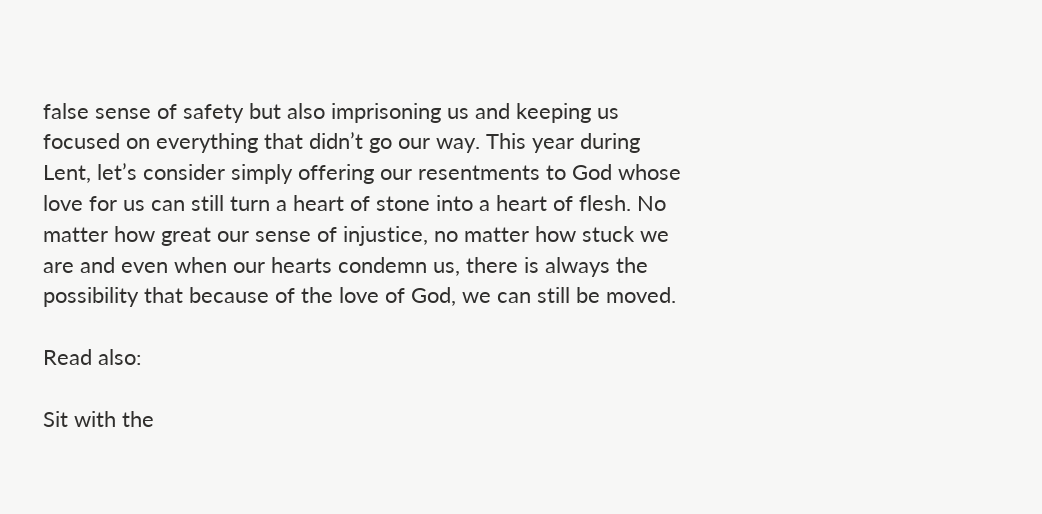false sense of safety but also imprisoning us and keeping us focused on everything that didn’t go our way. This year during Lent, let’s consider simply offering our resentments to God whose love for us can still turn a heart of stone into a heart of flesh. No matter how great our sense of injustice, no matter how stuck we are and even when our hearts condemn us, there is always the possibility that because of the love of God, we can still be moved.

Read also:

Sit with the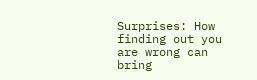Surprises: How finding out you are wrong can bring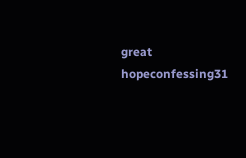great hopeconfessing31